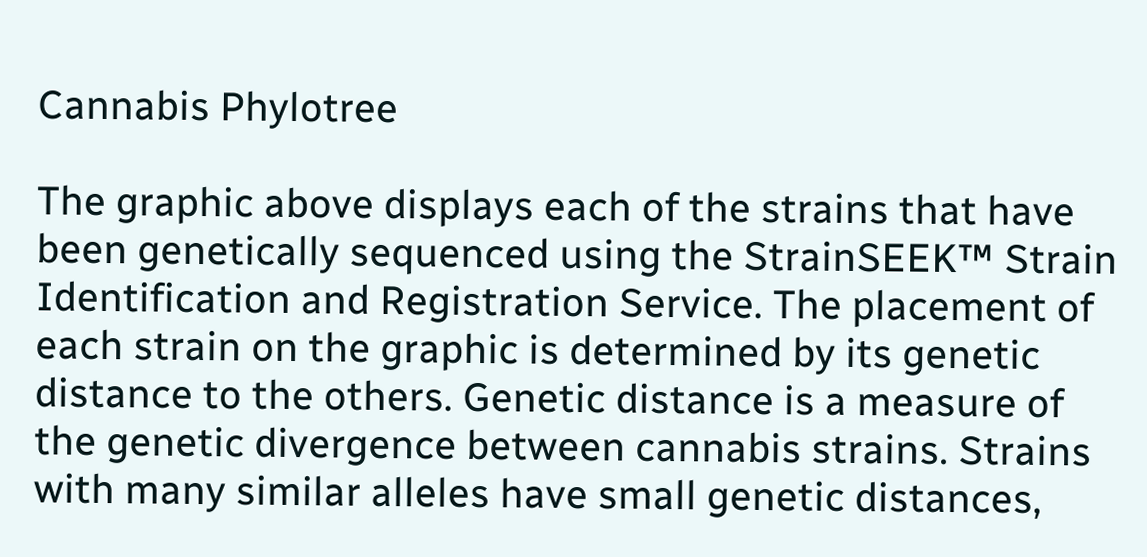Cannabis Phylotree

The graphic above displays each of the strains that have been genetically sequenced using the StrainSEEK™ Strain Identification and Registration Service. The placement of each strain on the graphic is determined by its genetic distance to the others. Genetic distance is a measure of the genetic divergence between cannabis strains. Strains with many similar alleles have small genetic distances,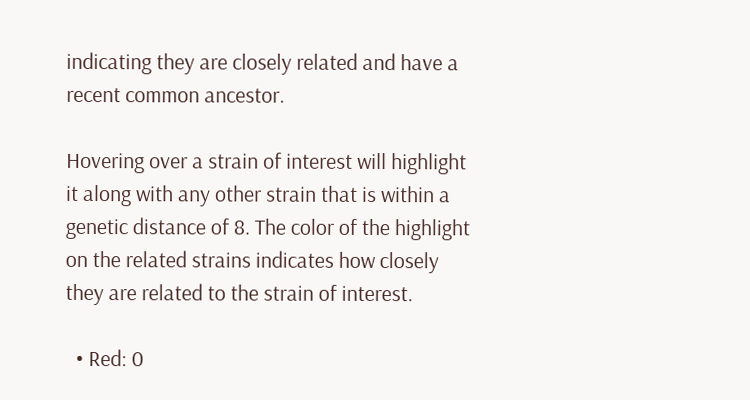indicating they are closely related and have a recent common ancestor.

Hovering over a strain of interest will highlight it along with any other strain that is within a genetic distance of 8. The color of the highlight on the related strains indicates how closely they are related to the strain of interest.

  • Red: 0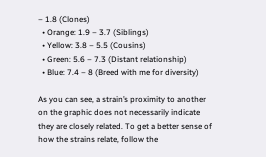– 1.8 (Clones)
  • Orange: 1.9 – 3.7 (Siblings)
  • Yellow: 3.8 – 5.5 (Cousins)
  • Green: 5.6 – 7.3 (Distant relationship)
  • Blue: 7.4 – 8 (Breed with me for diversity)

As you can see, a strain’s proximity to another on the graphic does not necessarily indicate they are closely related. To get a better sense of how the strains relate, follow the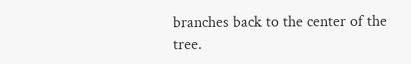branches back to the center of the tree.